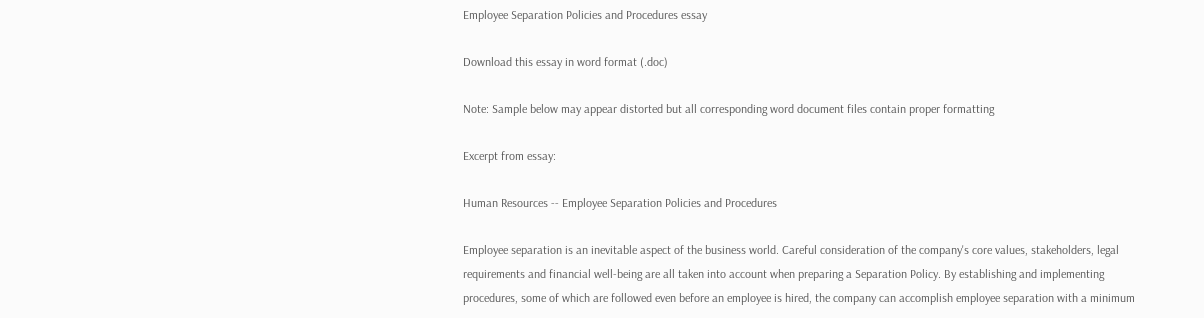Employee Separation Policies and Procedures essay

Download this essay in word format (.doc)

Note: Sample below may appear distorted but all corresponding word document files contain proper formatting

Excerpt from essay:

Human Resources -- Employee Separation Policies and Procedures

Employee separation is an inevitable aspect of the business world. Careful consideration of the company's core values, stakeholders, legal requirements and financial well-being are all taken into account when preparing a Separation Policy. By establishing and implementing procedures, some of which are followed even before an employee is hired, the company can accomplish employee separation with a minimum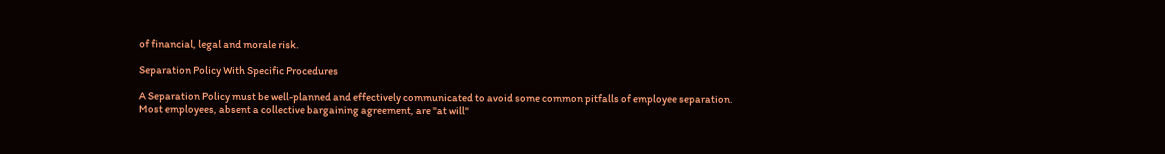of financial, legal and morale risk.

Separation Policy With Specific Procedures

A Separation Policy must be well-planned and effectively communicated to avoid some common pitfalls of employee separation. Most employees, absent a collective bargaining agreement, are "at will"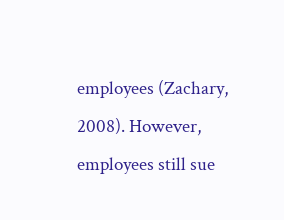employees (Zachary, 2008). However, employees still sue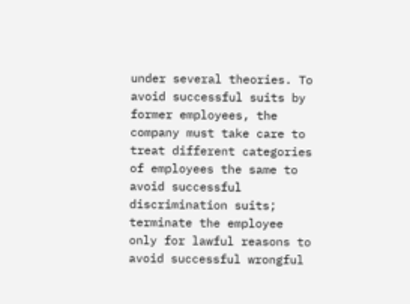under several theories. To avoid successful suits by former employees, the company must take care to treat different categories of employees the same to avoid successful discrimination suits; terminate the employee only for lawful reasons to avoid successful wrongful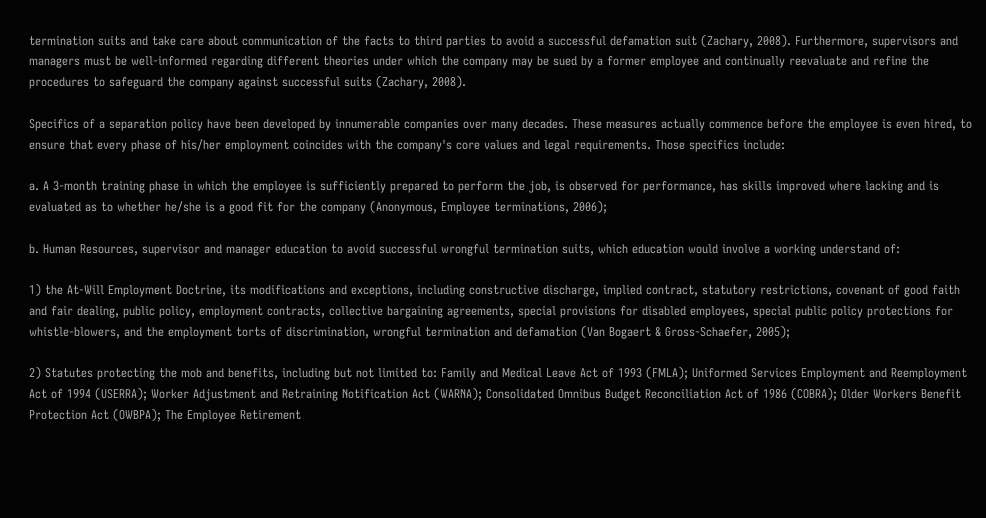termination suits and take care about communication of the facts to third parties to avoid a successful defamation suit (Zachary, 2008). Furthermore, supervisors and managers must be well-informed regarding different theories under which the company may be sued by a former employee and continually reevaluate and refine the procedures to safeguard the company against successful suits (Zachary, 2008).

Specifics of a separation policy have been developed by innumerable companies over many decades. These measures actually commence before the employee is even hired, to ensure that every phase of his/her employment coincides with the company's core values and legal requirements. Those specifics include:

a. A 3-month training phase in which the employee is sufficiently prepared to perform the job, is observed for performance, has skills improved where lacking and is evaluated as to whether he/she is a good fit for the company (Anonymous, Employee terminations, 2006);

b. Human Resources, supervisor and manager education to avoid successful wrongful termination suits, which education would involve a working understand of:

1) the At-Will Employment Doctrine, its modifications and exceptions, including constructive discharge, implied contract, statutory restrictions, covenant of good faith and fair dealing, public policy, employment contracts, collective bargaining agreements, special provisions for disabled employees, special public policy protections for whistle-blowers, and the employment torts of discrimination, wrongful termination and defamation (Van Bogaert & Gross-Schaefer, 2005);

2) Statutes protecting the mob and benefits, including but not limited to: Family and Medical Leave Act of 1993 (FMLA); Uniformed Services Employment and Reemployment Act of 1994 (USERRA); Worker Adjustment and Retraining Notification Act (WARNA); Consolidated Omnibus Budget Reconciliation Act of 1986 (COBRA); Older Workers Benefit Protection Act (OWBPA); The Employee Retirement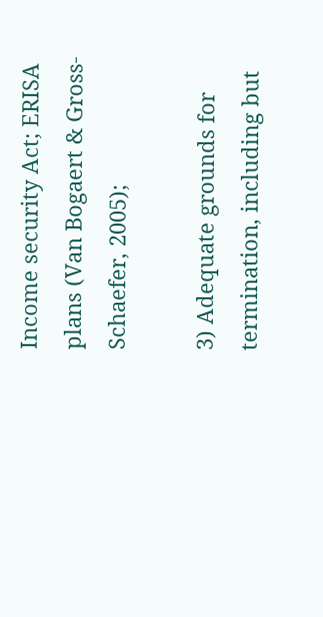Income security Act; ERISA plans (Van Bogaert & Gross-Schaefer, 2005);

3) Adequate grounds for termination, including but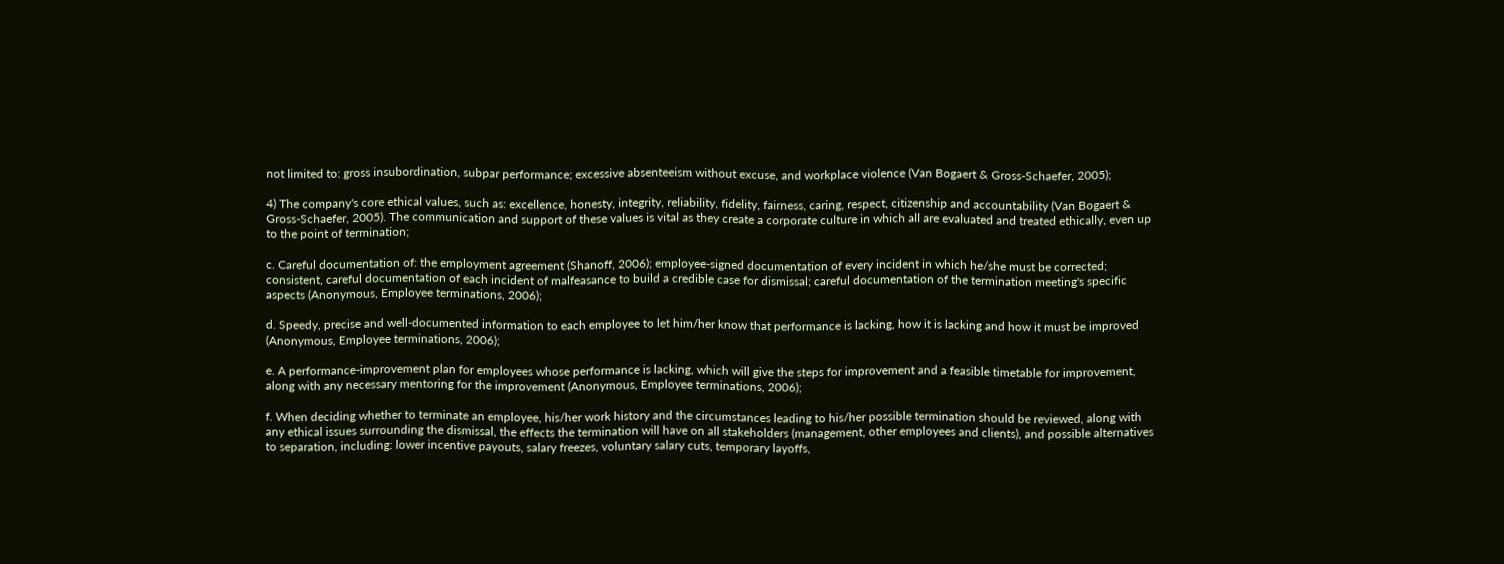not limited to: gross insubordination, subpar performance; excessive absenteeism without excuse, and workplace violence (Van Bogaert & Gross-Schaefer, 2005);

4) The company's core ethical values, such as: excellence, honesty, integrity, reliability, fidelity, fairness, caring, respect, citizenship and accountability (Van Bogaert & Gross-Schaefer, 2005). The communication and support of these values is vital as they create a corporate culture in which all are evaluated and treated ethically, even up to the point of termination;

c. Careful documentation of: the employment agreement (Shanoff, 2006); employee-signed documentation of every incident in which he/she must be corrected; consistent, careful documentation of each incident of malfeasance to build a credible case for dismissal; careful documentation of the termination meeting's specific aspects (Anonymous, Employee terminations, 2006);

d. Speedy, precise and well-documented information to each employee to let him/her know that performance is lacking, how it is lacking and how it must be improved (Anonymous, Employee terminations, 2006);

e. A performance-improvement plan for employees whose performance is lacking, which will give the steps for improvement and a feasible timetable for improvement, along with any necessary mentoring for the improvement (Anonymous, Employee terminations, 2006);

f. When deciding whether to terminate an employee, his/her work history and the circumstances leading to his/her possible termination should be reviewed, along with any ethical issues surrounding the dismissal, the effects the termination will have on all stakeholders (management, other employees and clients), and possible alternatives to separation, including: lower incentive payouts, salary freezes, voluntary salary cuts, temporary layoffs,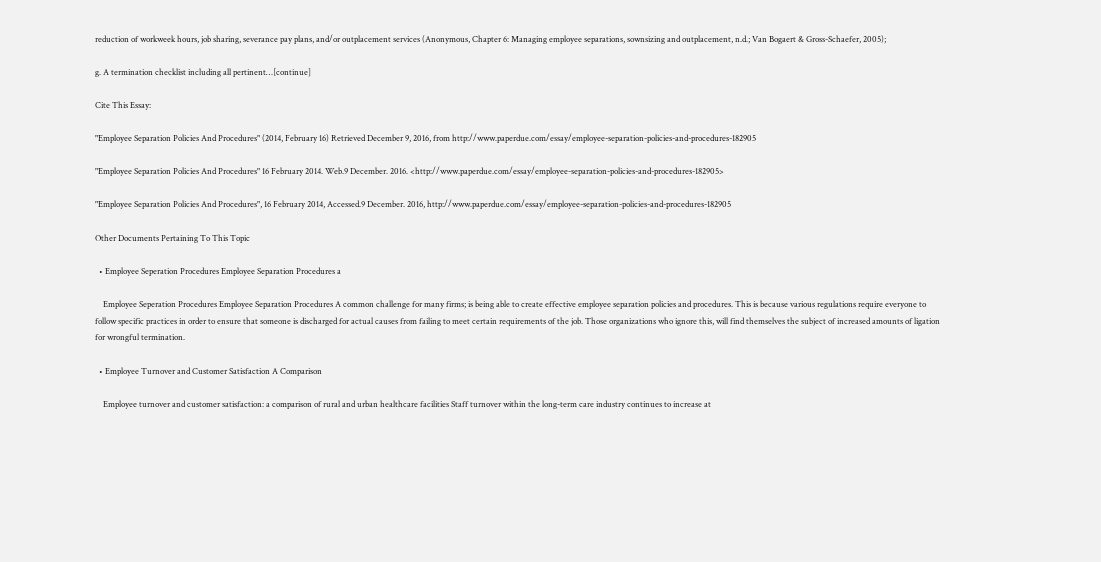reduction of workweek hours, job sharing, severance pay plans, and/or outplacement services (Anonymous, Chapter 6: Managing employee separations, sownsizing and outplacement, n.d.; Van Bogaert & Gross-Schaefer, 2005);

g. A termination checklist including all pertinent…[continue]

Cite This Essay:

"Employee Separation Policies And Procedures" (2014, February 16) Retrieved December 9, 2016, from http://www.paperdue.com/essay/employee-separation-policies-and-procedures-182905

"Employee Separation Policies And Procedures" 16 February 2014. Web.9 December. 2016. <http://www.paperdue.com/essay/employee-separation-policies-and-procedures-182905>

"Employee Separation Policies And Procedures", 16 February 2014, Accessed.9 December. 2016, http://www.paperdue.com/essay/employee-separation-policies-and-procedures-182905

Other Documents Pertaining To This Topic

  • Employee Seperation Procedures Employee Separation Procedures a

    Employee Seperation Procedures Employee Separation Procedures A common challenge for many firms; is being able to create effective employee separation policies and procedures. This is because various regulations require everyone to follow specific practices in order to ensure that someone is discharged for actual causes from failing to meet certain requirements of the job. Those organizations who ignore this, will find themselves the subject of increased amounts of ligation for wrongful termination.

  • Employee Turnover and Customer Satisfaction A Comparison

    Employee turnover and customer satisfaction: a comparison of rural and urban healthcare facilities Staff turnover within the long-term care industry continues to increase at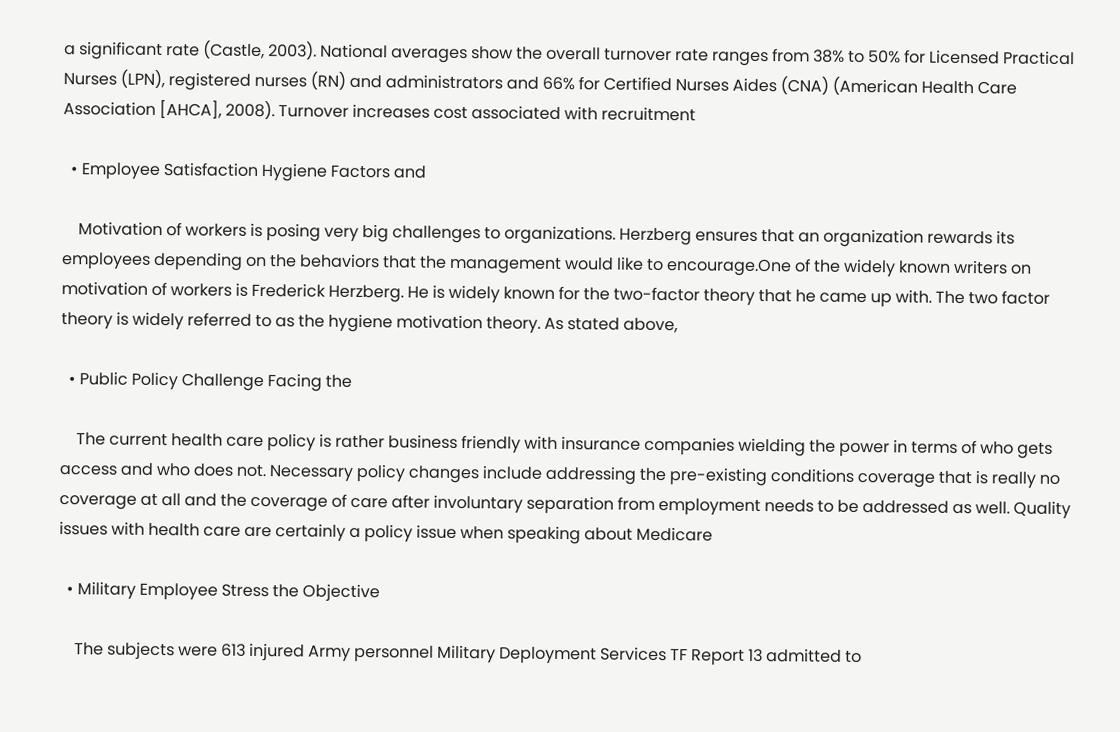a significant rate (Castle, 2003). National averages show the overall turnover rate ranges from 38% to 50% for Licensed Practical Nurses (LPN), registered nurses (RN) and administrators and 66% for Certified Nurses Aides (CNA) (American Health Care Association [AHCA], 2008). Turnover increases cost associated with recruitment

  • Employee Satisfaction Hygiene Factors and

    Motivation of workers is posing very big challenges to organizations. Herzberg ensures that an organization rewards its employees depending on the behaviors that the management would like to encourage.One of the widely known writers on motivation of workers is Frederick Herzberg. He is widely known for the two-factor theory that he came up with. The two factor theory is widely referred to as the hygiene motivation theory. As stated above,

  • Public Policy Challenge Facing the

    The current health care policy is rather business friendly with insurance companies wielding the power in terms of who gets access and who does not. Necessary policy changes include addressing the pre-existing conditions coverage that is really no coverage at all and the coverage of care after involuntary separation from employment needs to be addressed as well. Quality issues with health care are certainly a policy issue when speaking about Medicare

  • Military Employee Stress the Objective

    The subjects were 613 injured Army personnel Military Deployment Services TF Report 13 admitted to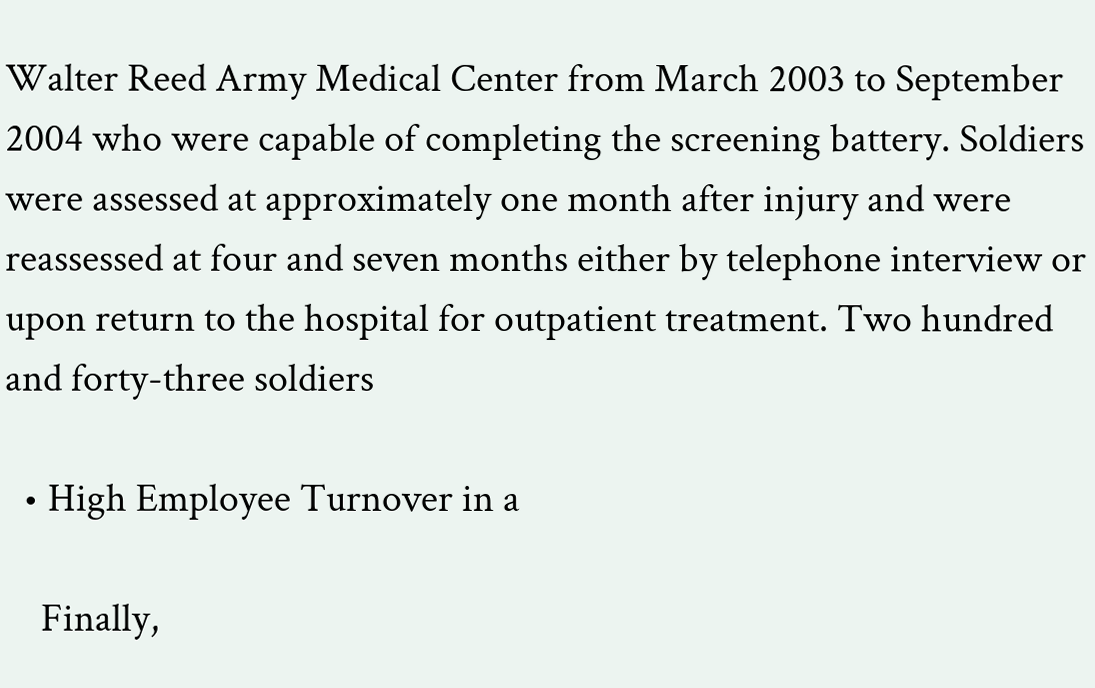Walter Reed Army Medical Center from March 2003 to September 2004 who were capable of completing the screening battery. Soldiers were assessed at approximately one month after injury and were reassessed at four and seven months either by telephone interview or upon return to the hospital for outpatient treatment. Two hundred and forty-three soldiers

  • High Employee Turnover in a

    Finally,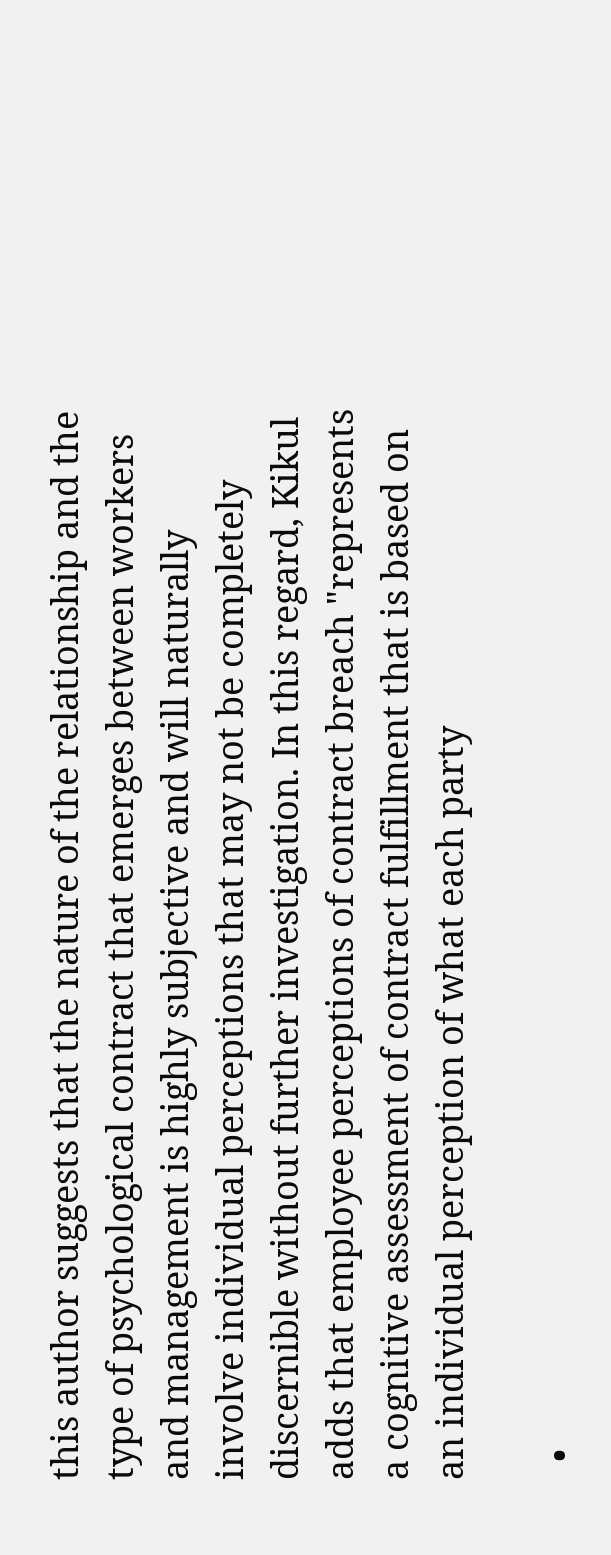this author suggests that the nature of the relationship and the type of psychological contract that emerges between workers and management is highly subjective and will naturally involve individual perceptions that may not be completely discernible without further investigation. In this regard, Kikul adds that employee perceptions of contract breach "represents a cognitive assessment of contract fulfillment that is based on an individual perception of what each party

  •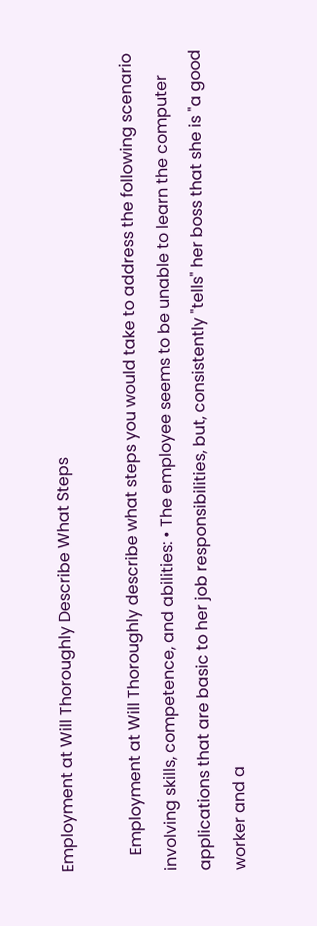Employment at Will Thoroughly Describe What Steps

    Employment at Will Thoroughly describe what steps you would take to address the following scenario involving skills, competence, and abilities: • The employee seems to be unable to learn the computer applications that are basic to her job responsibilities, but, consistently "tells" her boss that she is "a good worker and a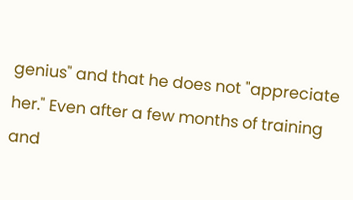genius" and that he does not "appreciate her." Even after a few months of training and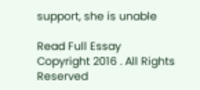support, she is unable

Read Full Essay
Copyright 2016 . All Rights Reserved